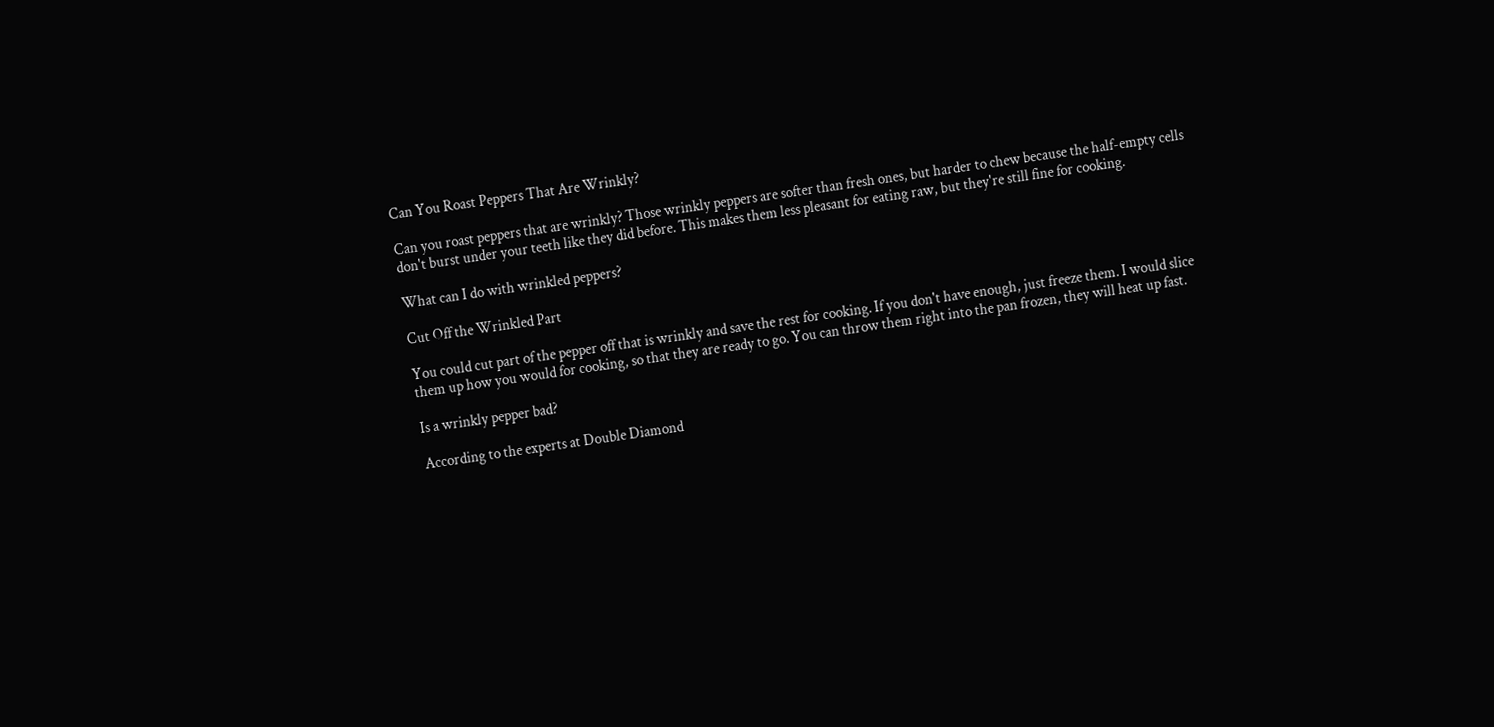Can You Roast Peppers That Are Wrinkly?

Can you roast peppers that are wrinkly? Those wrinkly peppers are softer than fresh ones, but harder to chew because the half-empty cells don't burst under your teeth like they did before. This makes them less pleasant for eating raw, but they're still fine for cooking.

What can I do with wrinkled peppers?

Cut Off the Wrinkled Part

You could cut part of the pepper off that is wrinkly and save the rest for cooking. If you don't have enough, just freeze them. I would slice them up how you would for cooking, so that they are ready to go. You can throw them right into the pan frozen, they will heat up fast.

Is a wrinkly pepper bad?

According to the experts at Double Diamond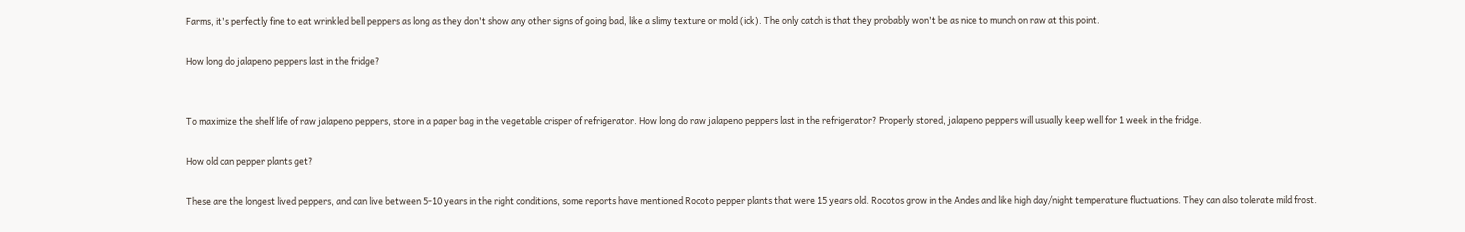Farms, it's perfectly fine to eat wrinkled bell peppers as long as they don't show any other signs of going bad, like a slimy texture or mold (ick). The only catch is that they probably won't be as nice to munch on raw at this point.

How long do jalapeno peppers last in the fridge?


To maximize the shelf life of raw jalapeno peppers, store in a paper bag in the vegetable crisper of refrigerator. How long do raw jalapeno peppers last in the refrigerator? Properly stored, jalapeno peppers will usually keep well for 1 week in the fridge.

How old can pepper plants get?

These are the longest lived peppers, and can live between 5-10 years in the right conditions, some reports have mentioned Rocoto pepper plants that were 15 years old. Rocotos grow in the Andes and like high day/night temperature fluctuations. They can also tolerate mild frost.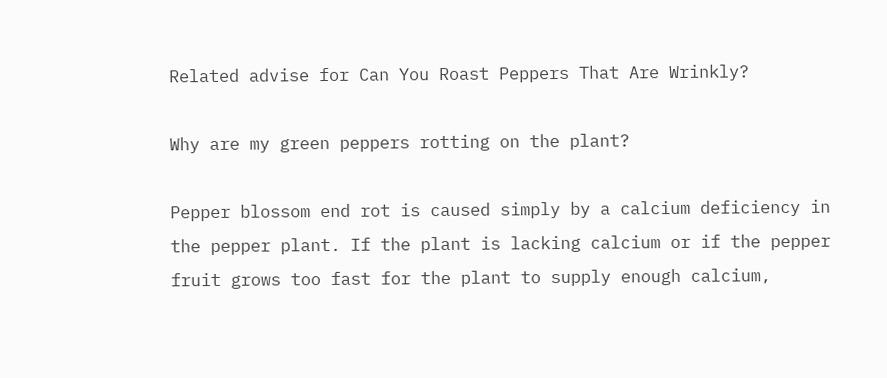Related advise for Can You Roast Peppers That Are Wrinkly?

Why are my green peppers rotting on the plant?

Pepper blossom end rot is caused simply by a calcium deficiency in the pepper plant. If the plant is lacking calcium or if the pepper fruit grows too fast for the plant to supply enough calcium,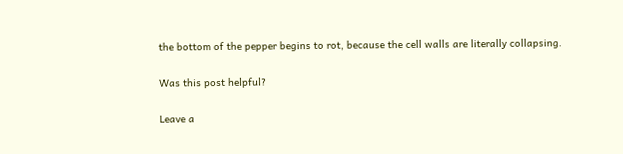the bottom of the pepper begins to rot, because the cell walls are literally collapsing.

Was this post helpful?

Leave a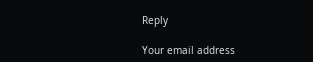Reply

Your email address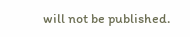will not be published.